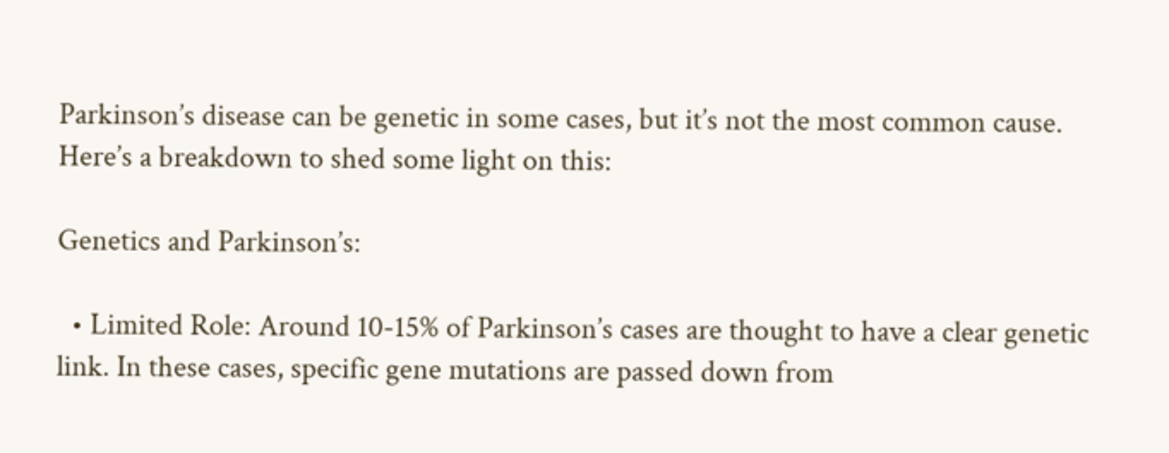Parkinson’s disease can be genetic in some cases, but it’s not the most common cause. Here’s a breakdown to shed some light on this:

Genetics and Parkinson’s:

  • Limited Role: Around 10-15% of Parkinson’s cases are thought to have a clear genetic link. In these cases, specific gene mutations are passed down from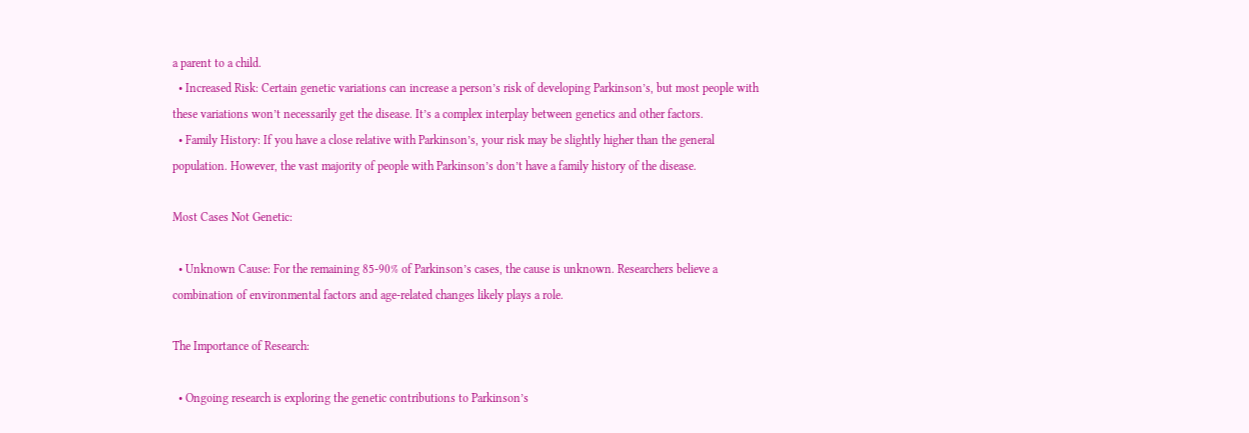a parent to a child.
  • Increased Risk: Certain genetic variations can increase a person’s risk of developing Parkinson’s, but most people with these variations won’t necessarily get the disease. It’s a complex interplay between genetics and other factors.
  • Family History: If you have a close relative with Parkinson’s, your risk may be slightly higher than the general population. However, the vast majority of people with Parkinson’s don’t have a family history of the disease.

Most Cases Not Genetic:

  • Unknown Cause: For the remaining 85-90% of Parkinson’s cases, the cause is unknown. Researchers believe a combination of environmental factors and age-related changes likely plays a role.

The Importance of Research:

  • Ongoing research is exploring the genetic contributions to Parkinson’s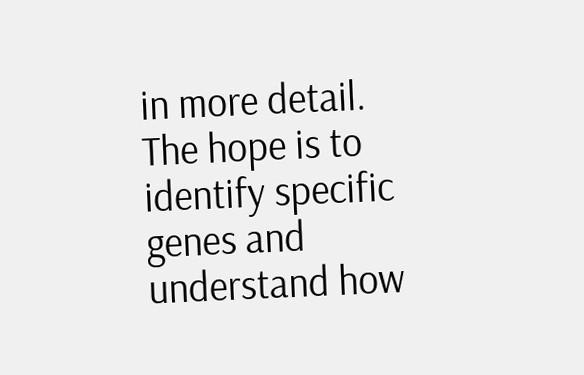in more detail. The hope is to identify specific genes and understand how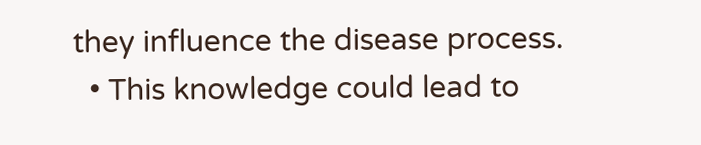they influence the disease process.
  • This knowledge could lead to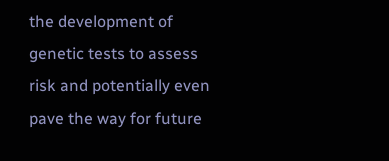the development of genetic tests to assess risk and potentially even pave the way for future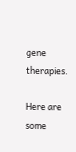gene therapies.

Here are some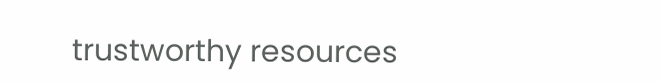trustworthy resources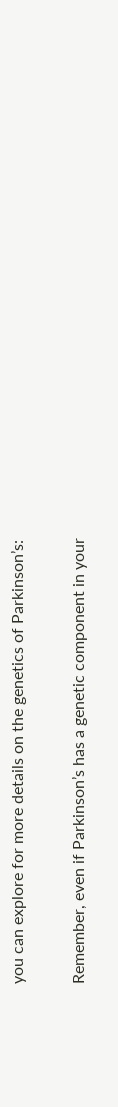you can explore for more details on the genetics of Parkinson’s:

Remember, even if Parkinson’s has a genetic component in your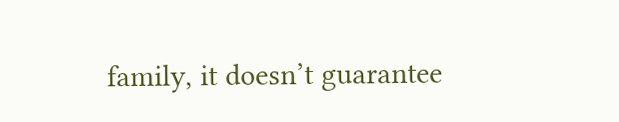family, it doesn’t guarantee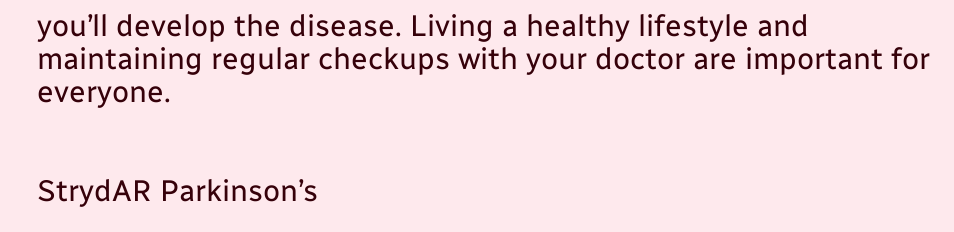you’ll develop the disease. Living a healthy lifestyle and maintaining regular checkups with your doctor are important for everyone.


StrydAR Parkinson’s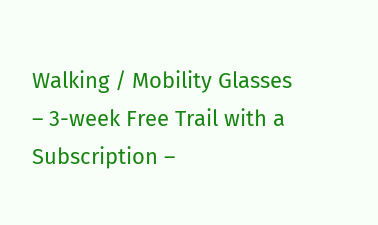Walking / Mobility Glasses – 3-week Free Trail with a Subscription –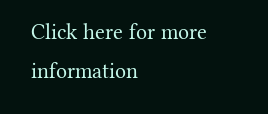Click here for more information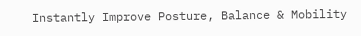Instantly Improve Posture, Balance & Mobility